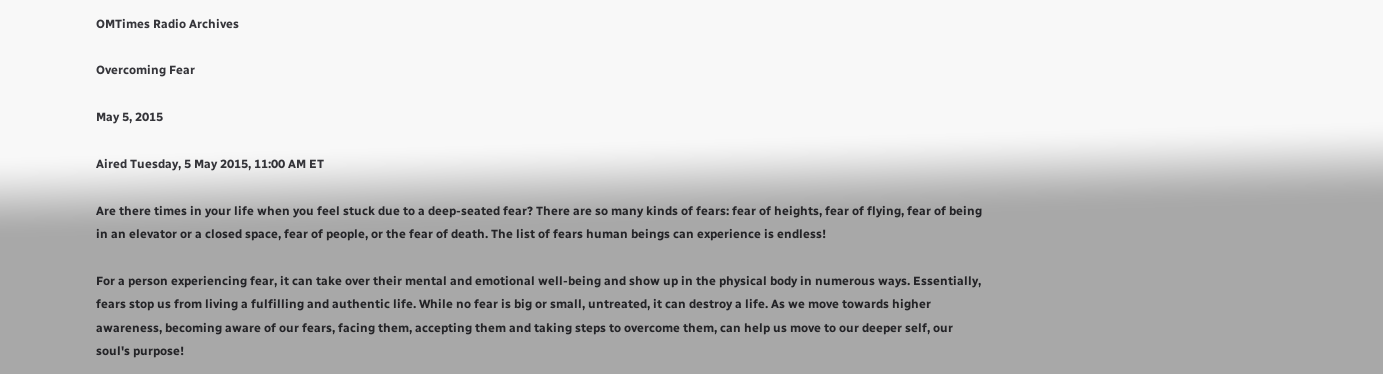OMTimes Radio Archives

Overcoming Fear

May 5, 2015

Aired Tuesday, 5 May 2015, 11:00 AM ET

Are there times in your life when you feel stuck due to a deep-seated fear? There are so many kinds of fears: fear of heights, fear of flying, fear of being in an elevator or a closed space, fear of people, or the fear of death. The list of fears human beings can experience is endless!

For a person experiencing fear, it can take over their mental and emotional well-being and show up in the physical body in numerous ways. Essentially, fears stop us from living a fulfilling and authentic life. While no fear is big or small, untreated, it can destroy a life. As we move towards higher awareness, becoming aware of our fears, facing them, accepting them and taking steps to overcome them, can help us move to our deeper self, our soul's purpose!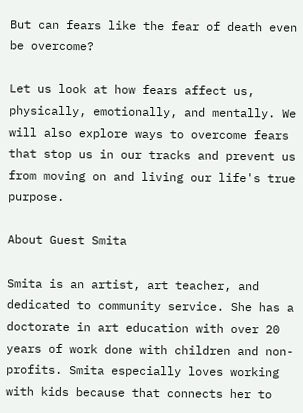But can fears like the fear of death even be overcome?

Let us look at how fears affect us, physically, emotionally, and mentally. We will also explore ways to overcome fears that stop us in our tracks and prevent us from moving on and living our life's true purpose.

About Guest Smita

Smita is an artist, art teacher, and dedicated to community service. She has a doctorate in art education with over 20 years of work done with children and non-profits. Smita especially loves working with kids because that connects her to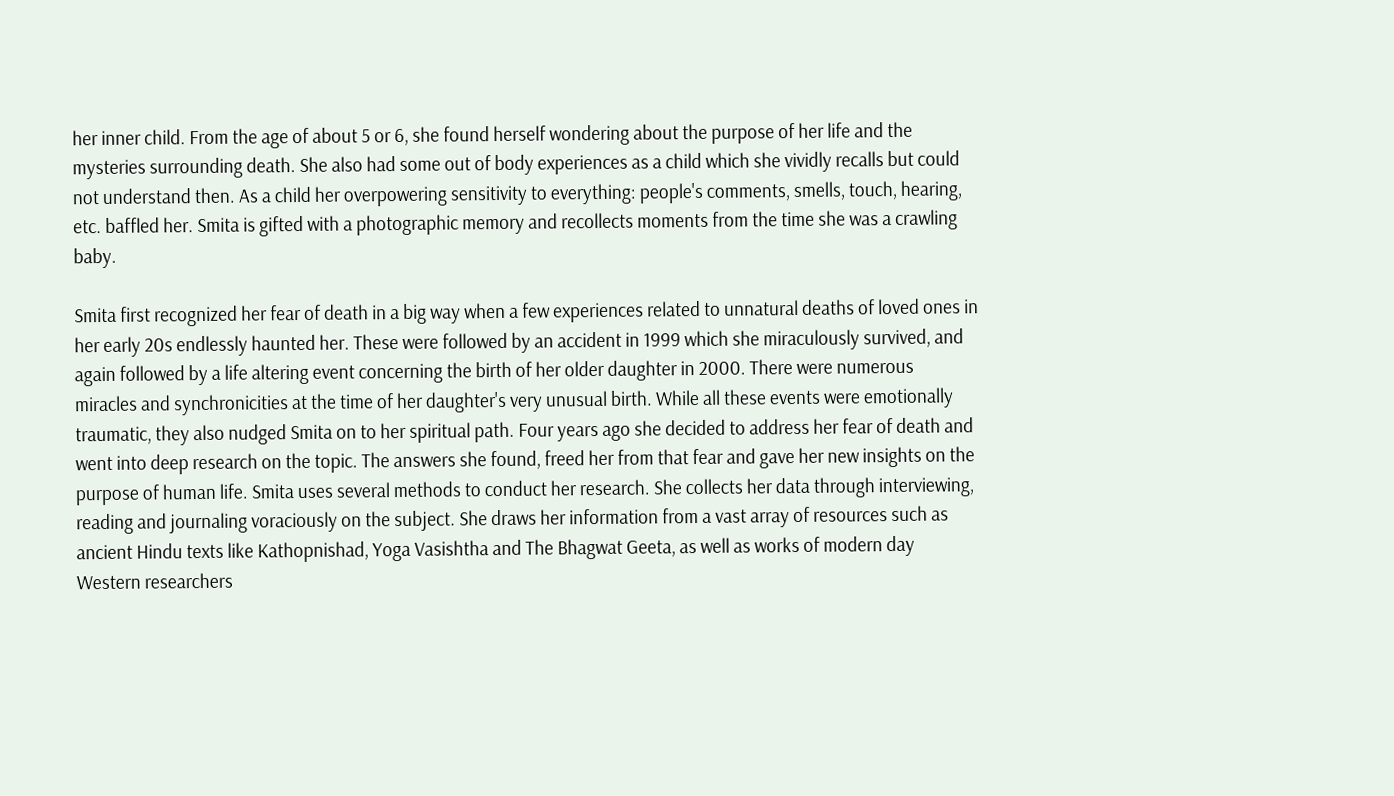her inner child. From the age of about 5 or 6, she found herself wondering about the purpose of her life and the mysteries surrounding death. She also had some out of body experiences as a child which she vividly recalls but could not understand then. As a child her overpowering sensitivity to everything: people's comments, smells, touch, hearing, etc. baffled her. Smita is gifted with a photographic memory and recollects moments from the time she was a crawling baby.

Smita first recognized her fear of death in a big way when a few experiences related to unnatural deaths of loved ones in her early 20s endlessly haunted her. These were followed by an accident in 1999 which she miraculously survived, and again followed by a life altering event concerning the birth of her older daughter in 2000. There were numerous miracles and synchronicities at the time of her daughter's very unusual birth. While all these events were emotionally traumatic, they also nudged Smita on to her spiritual path. Four years ago she decided to address her fear of death and went into deep research on the topic. The answers she found, freed her from that fear and gave her new insights on the purpose of human life. Smita uses several methods to conduct her research. She collects her data through interviewing, reading and journaling voraciously on the subject. She draws her information from a vast array of resources such as ancient Hindu texts like Kathopnishad, Yoga Vasishtha and The Bhagwat Geeta, as well as works of modern day Western researchers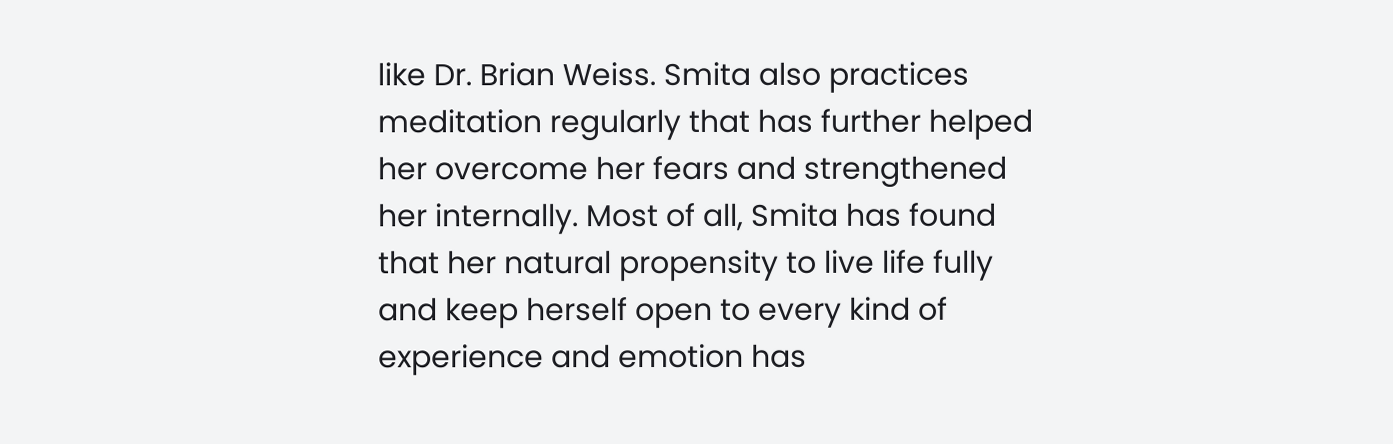like Dr. Brian Weiss. Smita also practices meditation regularly that has further helped her overcome her fears and strengthened her internally. Most of all, Smita has found that her natural propensity to live life fully and keep herself open to every kind of experience and emotion has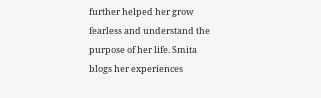further helped her grow fearless and understand the purpose of her life. Smita blogs her experiences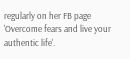regularly on her FB page 'Overcome fears and live your authentic life'.